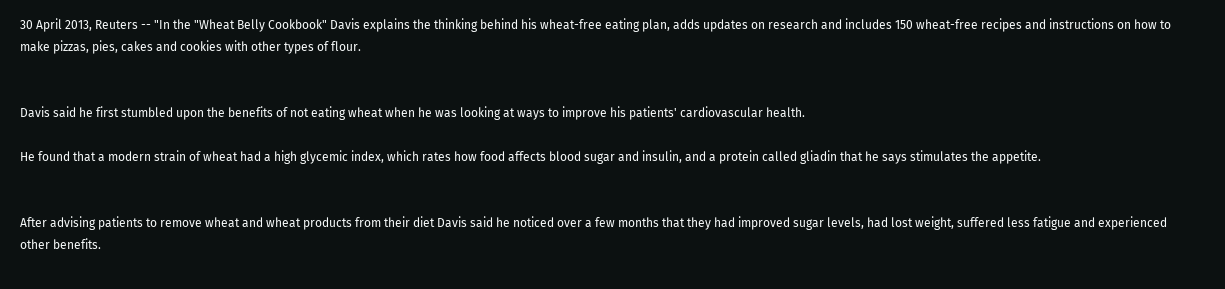30 April 2013, Reuters -- "In the "Wheat Belly Cookbook" Davis explains the thinking behind his wheat-free eating plan, adds updates on research and includes 150 wheat-free recipes and instructions on how to make pizzas, pies, cakes and cookies with other types of flour.


Davis said he first stumbled upon the benefits of not eating wheat when he was looking at ways to improve his patients' cardiovascular health.

He found that a modern strain of wheat had a high glycemic index, which rates how food affects blood sugar and insulin, and a protein called gliadin that he says stimulates the appetite.


After advising patients to remove wheat and wheat products from their diet Davis said he noticed over a few months that they had improved sugar levels, had lost weight, suffered less fatigue and experienced other benefits.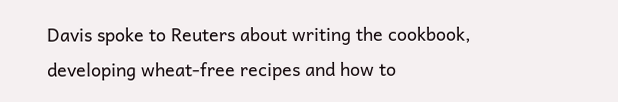Davis spoke to Reuters about writing the cookbook, developing wheat-free recipes and how to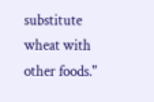substitute wheat with other foods."